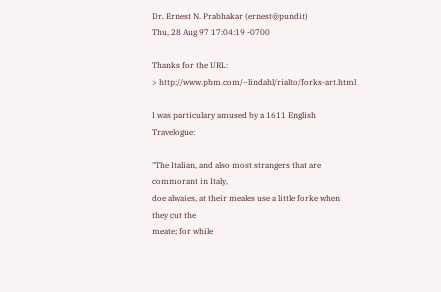Dr. Ernest N. Prabhakar (ernest@pundit)
Thu, 28 Aug 97 17:04:19 -0700

Thanks for the URL:
> http://www.pbm.com/~lindahl/rialto/forks-art.html

I was particulary amused by a 1611 English Travelogue:

"The Italian, and also most strangers that are commorant in Italy,
doe alwaies, at their meales use a little forke when they cut the
meate; for while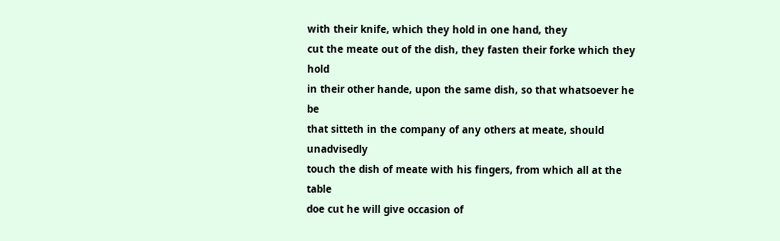with their knife, which they hold in one hand, they
cut the meate out of the dish, they fasten their forke which they hold
in their other hande, upon the same dish, so that whatsoever he be
that sitteth in the company of any others at meate, should unadvisedly
touch the dish of meate with his fingers, from which all at the table
doe cut he will give occasion of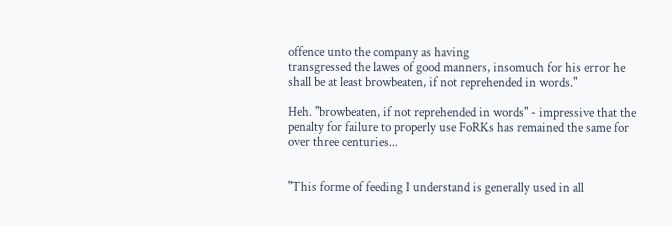offence unto the company as having
transgressed the lawes of good manners, insomuch for his error he
shall be at least browbeaten, if not reprehended in words."

Heh. "browbeaten, if not reprehended in words" - impressive that the
penalty for failure to properly use FoRKs has remained the same for
over three centuries...


"This forme of feeding I understand is generally used in all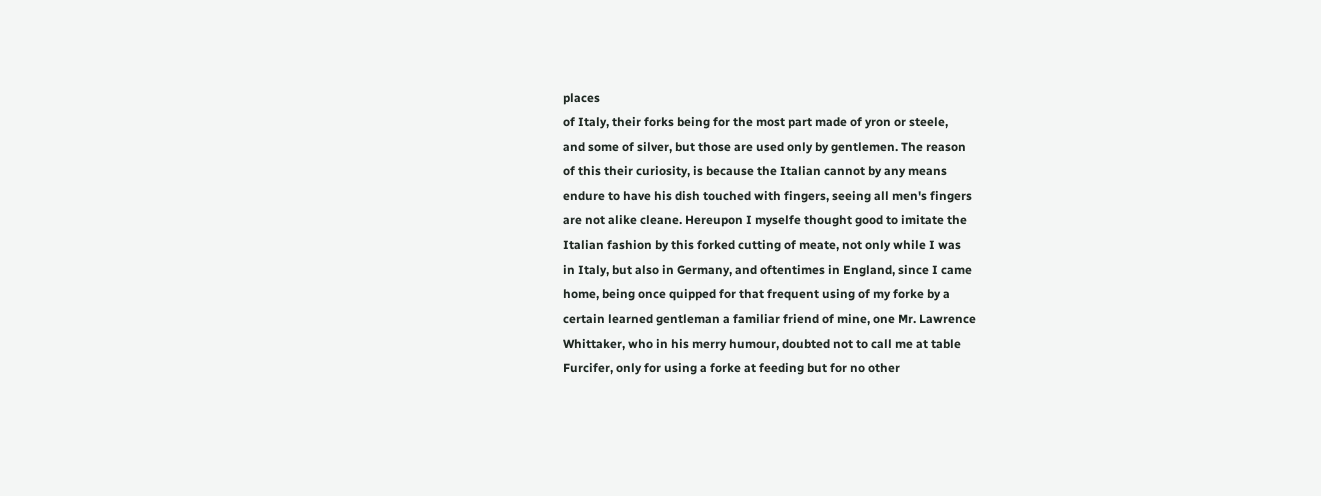places
of Italy, their forks being for the most part made of yron or steele,
and some of silver, but those are used only by gentlemen. The reason
of this their curiosity, is because the Italian cannot by any means
endure to have his dish touched with fingers, seeing all men's fingers
are not alike cleane. Hereupon I myselfe thought good to imitate the
Italian fashion by this forked cutting of meate, not only while I was
in Italy, but also in Germany, and oftentimes in England, since I came
home, being once quipped for that frequent using of my forke by a
certain learned gentleman a familiar friend of mine, one Mr. Lawrence
Whittaker, who in his merry humour, doubted not to call me at table
Furcifer, only for using a forke at feeding but for no other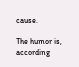cause.

The humor is, according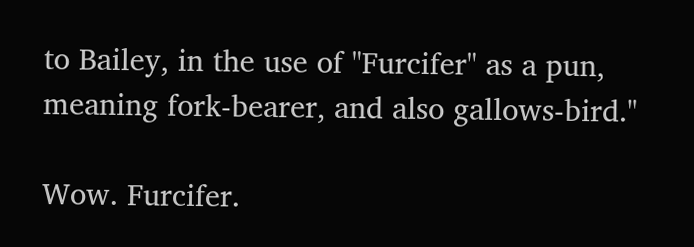to Bailey, in the use of "Furcifer" as a pun,
meaning fork-bearer, and also gallows-bird."

Wow. Furcifer.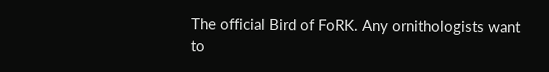The official Bird of FoRK. Any ornithologists want
to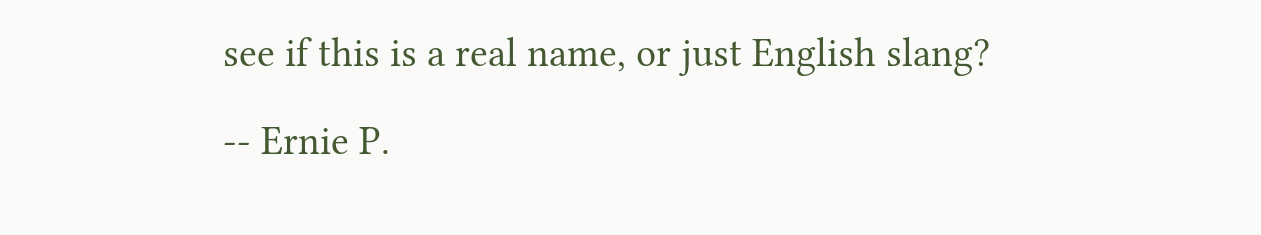see if this is a real name, or just English slang?

-- Ernie P.